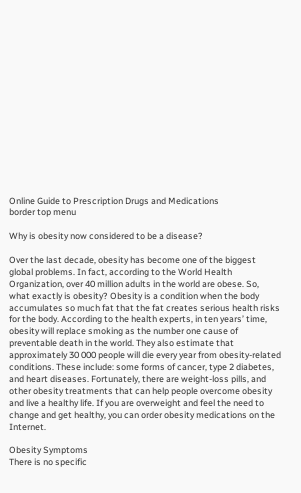Online Guide to Prescription Drugs and Medications
border top menu

Why is obesity now considered to be a disease?

Over the last decade, obesity has become one of the biggest global problems. In fact, according to the World Health Organization, over 40 million adults in the world are obese. So, what exactly is obesity? Obesity is a condition when the body accumulates so much fat that the fat creates serious health risks for the body. According to the health experts, in ten years’ time, obesity will replace smoking as the number one cause of preventable death in the world. They also estimate that approximately 30 000 people will die every year from obesity-related conditions. These include: some forms of cancer, type 2 diabetes, and heart diseases. Fortunately, there are weight-loss pills, and other obesity treatments that can help people overcome obesity and live a healthy life. If you are overweight and feel the need to change and get healthy, you can order obesity medications on the Internet.

Obesity Symptoms
There is no specific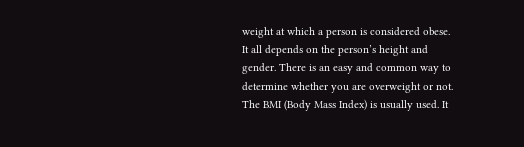weight at which a person is considered obese. It all depends on the person’s height and gender. There is an easy and common way to determine whether you are overweight or not. The BMI (Body Mass Index) is usually used. It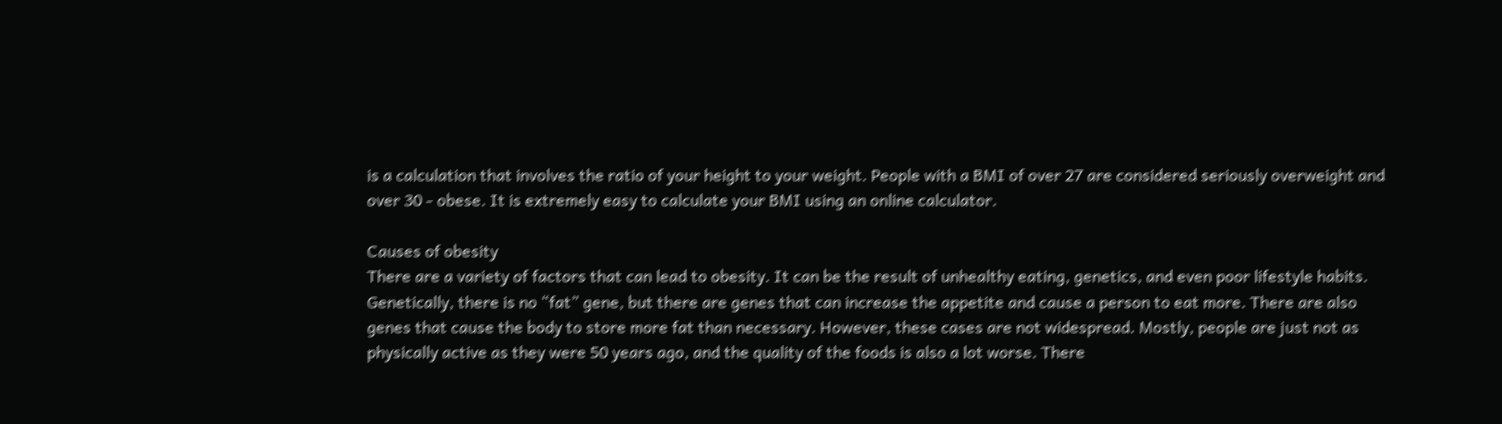is a calculation that involves the ratio of your height to your weight. People with a BMI of over 27 are considered seriously overweight and over 30 - obese. It is extremely easy to calculate your BMI using an online calculator.

Causes of obesity
There are a variety of factors that can lead to obesity. It can be the result of unhealthy eating, genetics, and even poor lifestyle habits. Genetically, there is no “fat” gene, but there are genes that can increase the appetite and cause a person to eat more. There are also genes that cause the body to store more fat than necessary. However, these cases are not widespread. Mostly, people are just not as physically active as they were 50 years ago, and the quality of the foods is also a lot worse. There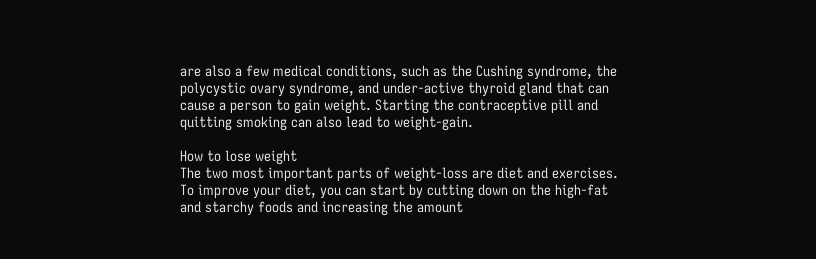are also a few medical conditions, such as the Cushing syndrome, the polycystic ovary syndrome, and under-active thyroid gland that can cause a person to gain weight. Starting the contraceptive pill and quitting smoking can also lead to weight-gain.

How to lose weight
The two most important parts of weight-loss are diet and exercises. To improve your diet, you can start by cutting down on the high-fat and starchy foods and increasing the amount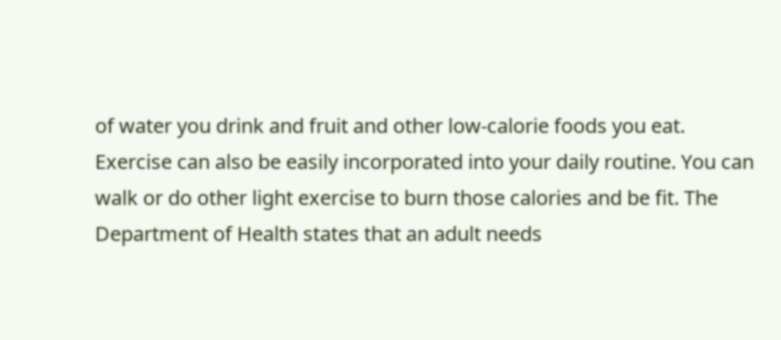of water you drink and fruit and other low-calorie foods you eat. Exercise can also be easily incorporated into your daily routine. You can walk or do other light exercise to burn those calories and be fit. The Department of Health states that an adult needs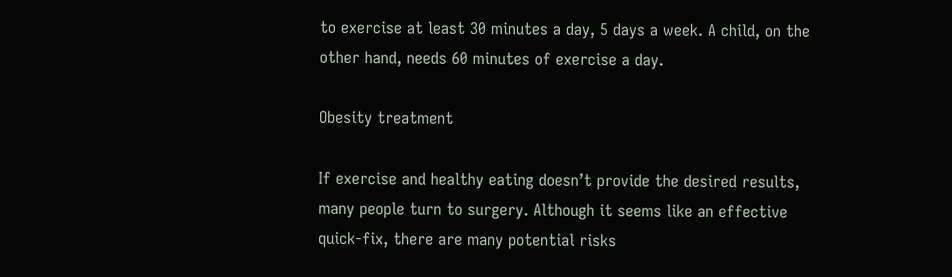to exercise at least 30 minutes a day, 5 days a week. A child, on the other hand, needs 60 minutes of exercise a day.

Obesity treatment

If exercise and healthy eating doesn’t provide the desired results, many people turn to surgery. Although it seems like an effective quick-fix, there are many potential risks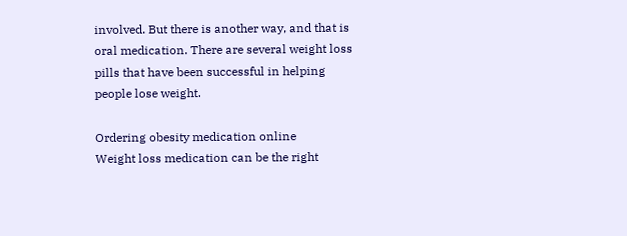involved. But there is another way, and that is oral medication. There are several weight loss pills that have been successful in helping people lose weight.

Ordering obesity medication online
Weight loss medication can be the right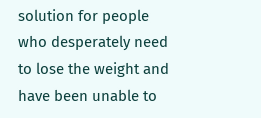solution for people who desperately need to lose the weight and have been unable to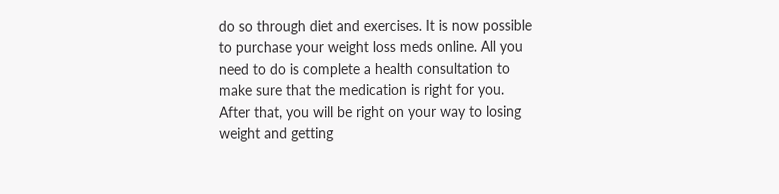do so through diet and exercises. It is now possible to purchase your weight loss meds online. All you need to do is complete a health consultation to make sure that the medication is right for you. After that, you will be right on your way to losing weight and getting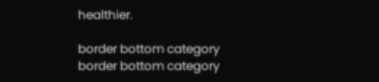healthier.

border bottom category
border bottom category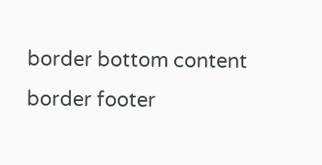border bottom content border footer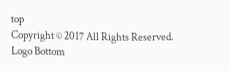top
Copyright © 2017 All Rights Reserved. Logo Bottom